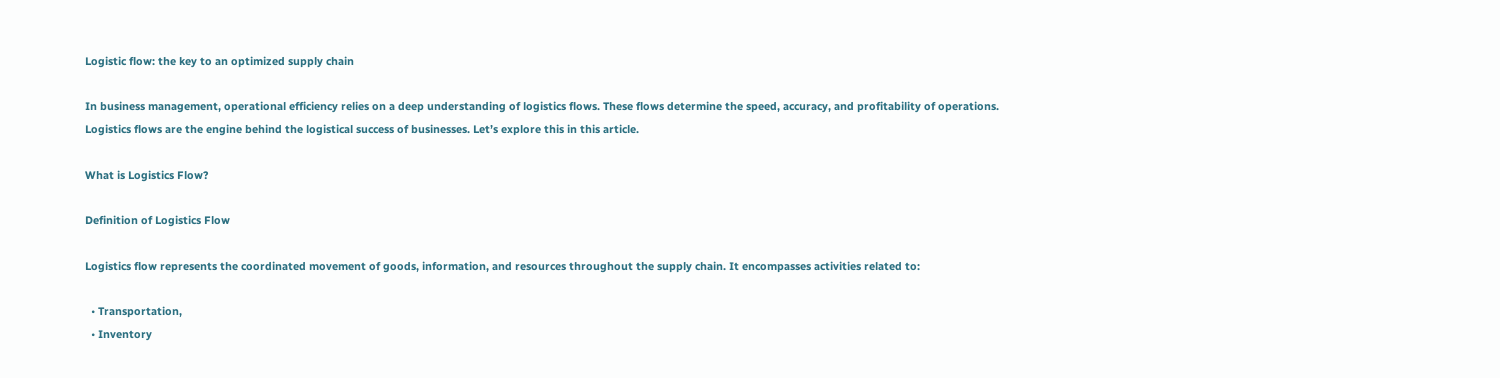Logistic flow: the key to an optimized supply chain

In business management, operational efficiency relies on a deep understanding of logistics flows. These flows determine the speed, accuracy, and profitability of operations. Logistics flows are the engine behind the logistical success of businesses. Let’s explore this in this article.

What is Logistics Flow?

Definition of Logistics Flow

Logistics flow represents the coordinated movement of goods, information, and resources throughout the supply chain. It encompasses activities related to:

  • Transportation,
  • Inventory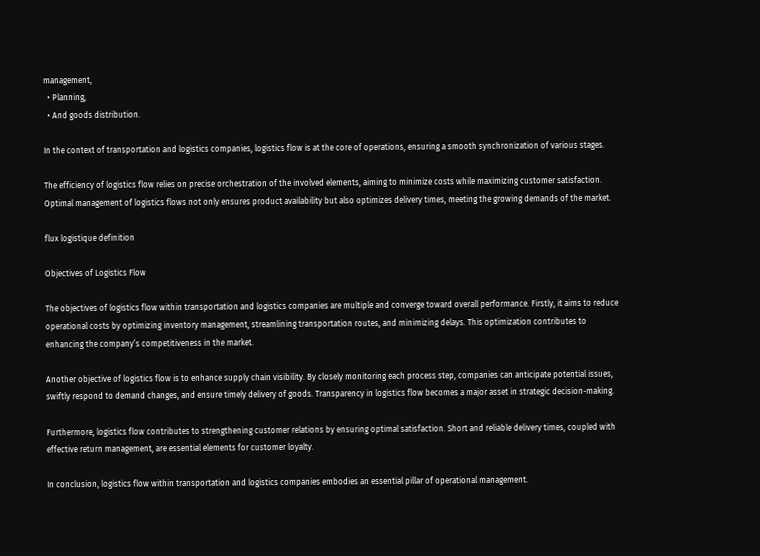management,
  • Planning,
  • And goods distribution.

In the context of transportation and logistics companies, logistics flow is at the core of operations, ensuring a smooth synchronization of various stages.

The efficiency of logistics flow relies on precise orchestration of the involved elements, aiming to minimize costs while maximizing customer satisfaction. Optimal management of logistics flows not only ensures product availability but also optimizes delivery times, meeting the growing demands of the market.

flux logistique definition

Objectives of Logistics Flow

The objectives of logistics flow within transportation and logistics companies are multiple and converge toward overall performance. Firstly, it aims to reduce operational costs by optimizing inventory management, streamlining transportation routes, and minimizing delays. This optimization contributes to enhancing the company’s competitiveness in the market.

Another objective of logistics flow is to enhance supply chain visibility. By closely monitoring each process step, companies can anticipate potential issues, swiftly respond to demand changes, and ensure timely delivery of goods. Transparency in logistics flow becomes a major asset in strategic decision-making.

Furthermore, logistics flow contributes to strengthening customer relations by ensuring optimal satisfaction. Short and reliable delivery times, coupled with effective return management, are essential elements for customer loyalty.

In conclusion, logistics flow within transportation and logistics companies embodies an essential pillar of operational management.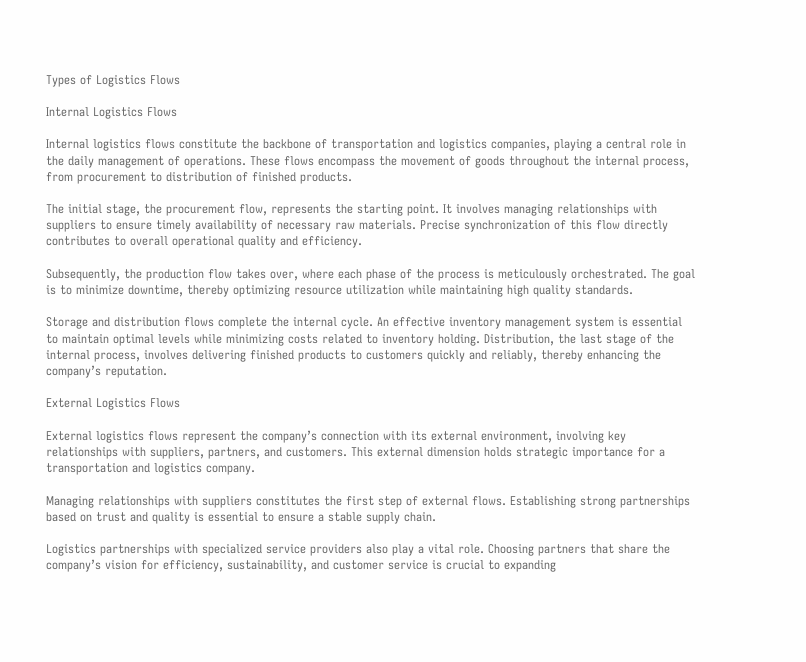Types of Logistics Flows

Internal Logistics Flows

Internal logistics flows constitute the backbone of transportation and logistics companies, playing a central role in the daily management of operations. These flows encompass the movement of goods throughout the internal process, from procurement to distribution of finished products.

The initial stage, the procurement flow, represents the starting point. It involves managing relationships with suppliers to ensure timely availability of necessary raw materials. Precise synchronization of this flow directly contributes to overall operational quality and efficiency.

Subsequently, the production flow takes over, where each phase of the process is meticulously orchestrated. The goal is to minimize downtime, thereby optimizing resource utilization while maintaining high quality standards.

Storage and distribution flows complete the internal cycle. An effective inventory management system is essential to maintain optimal levels while minimizing costs related to inventory holding. Distribution, the last stage of the internal process, involves delivering finished products to customers quickly and reliably, thereby enhancing the company’s reputation.

External Logistics Flows

External logistics flows represent the company’s connection with its external environment, involving key relationships with suppliers, partners, and customers. This external dimension holds strategic importance for a transportation and logistics company.

Managing relationships with suppliers constitutes the first step of external flows. Establishing strong partnerships based on trust and quality is essential to ensure a stable supply chain.

Logistics partnerships with specialized service providers also play a vital role. Choosing partners that share the company’s vision for efficiency, sustainability, and customer service is crucial to expanding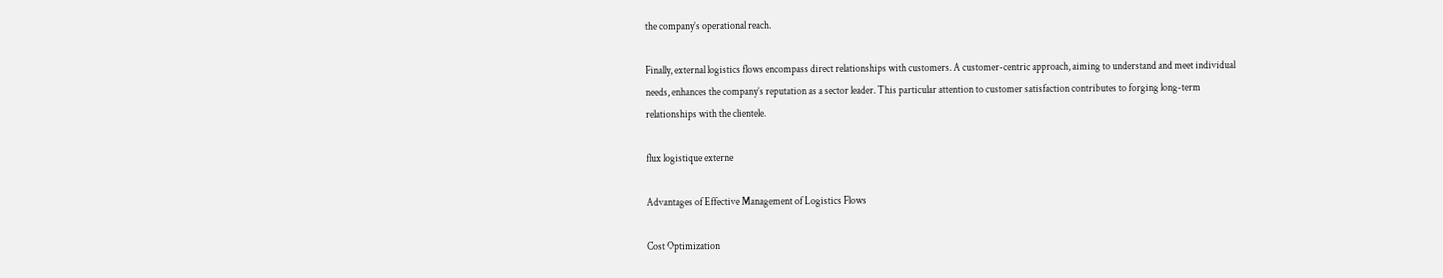the company’s operational reach.

Finally, external logistics flows encompass direct relationships with customers. A customer-centric approach, aiming to understand and meet individual needs, enhances the company’s reputation as a sector leader. This particular attention to customer satisfaction contributes to forging long-term relationships with the clientele.

flux logistique externe

Advantages of Effective Management of Logistics Flows

Cost Optimization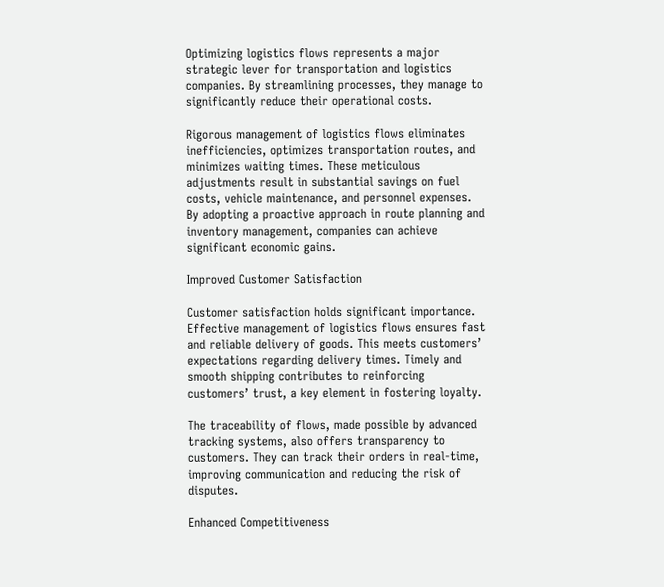Optimizing logistics flows represents a major strategic lever for transportation and logistics companies. By streamlining processes, they manage to significantly reduce their operational costs.

Rigorous management of logistics flows eliminates inefficiencies, optimizes transportation routes, and minimizes waiting times. These meticulous adjustments result in substantial savings on fuel costs, vehicle maintenance, and personnel expenses. By adopting a proactive approach in route planning and inventory management, companies can achieve significant economic gains.

Improved Customer Satisfaction

Customer satisfaction holds significant importance. Effective management of logistics flows ensures fast and reliable delivery of goods. This meets customers’ expectations regarding delivery times. Timely and smooth shipping contributes to reinforcing customers’ trust, a key element in fostering loyalty.

The traceability of flows, made possible by advanced tracking systems, also offers transparency to customers. They can track their orders in real-time, improving communication and reducing the risk of disputes.

Enhanced Competitiveness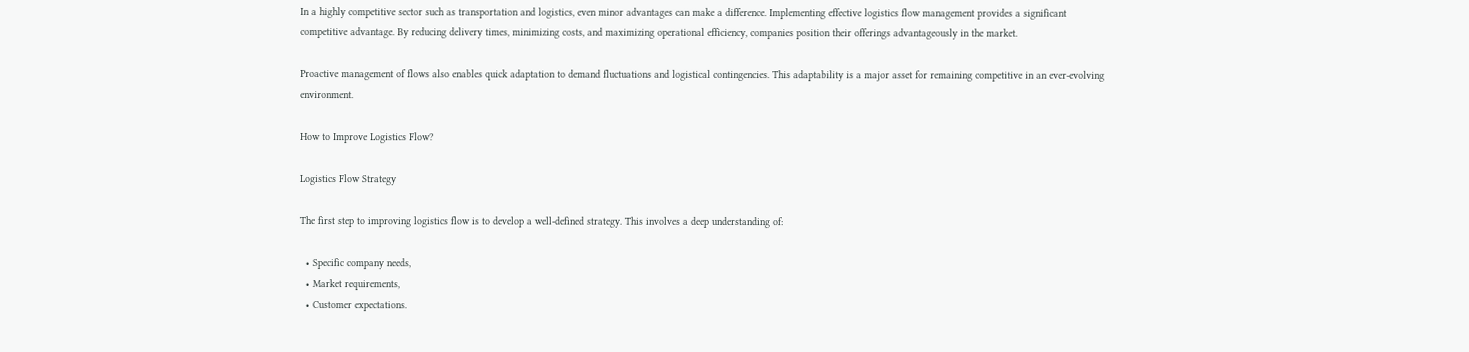In a highly competitive sector such as transportation and logistics, even minor advantages can make a difference. Implementing effective logistics flow management provides a significant competitive advantage. By reducing delivery times, minimizing costs, and maximizing operational efficiency, companies position their offerings advantageously in the market.

Proactive management of flows also enables quick adaptation to demand fluctuations and logistical contingencies. This adaptability is a major asset for remaining competitive in an ever-evolving environment.

How to Improve Logistics Flow?

Logistics Flow Strategy

The first step to improving logistics flow is to develop a well-defined strategy. This involves a deep understanding of:

  • Specific company needs,
  • Market requirements,
  • Customer expectations.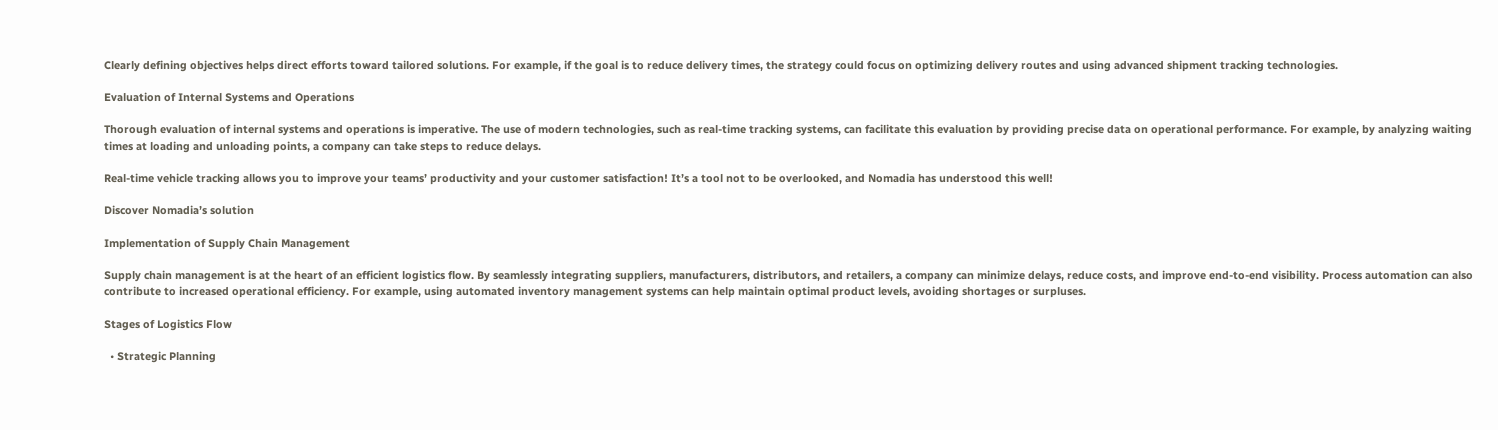Clearly defining objectives helps direct efforts toward tailored solutions. For example, if the goal is to reduce delivery times, the strategy could focus on optimizing delivery routes and using advanced shipment tracking technologies.

Evaluation of Internal Systems and Operations

Thorough evaluation of internal systems and operations is imperative. The use of modern technologies, such as real-time tracking systems, can facilitate this evaluation by providing precise data on operational performance. For example, by analyzing waiting times at loading and unloading points, a company can take steps to reduce delays.

Real-time vehicle tracking allows you to improve your teams’ productivity and your customer satisfaction! It’s a tool not to be overlooked, and Nomadia has understood this well!

Discover Nomadia’s solution

Implementation of Supply Chain Management

Supply chain management is at the heart of an efficient logistics flow. By seamlessly integrating suppliers, manufacturers, distributors, and retailers, a company can minimize delays, reduce costs, and improve end-to-end visibility. Process automation can also contribute to increased operational efficiency. For example, using automated inventory management systems can help maintain optimal product levels, avoiding shortages or surpluses.

Stages of Logistics Flow

  • Strategic Planning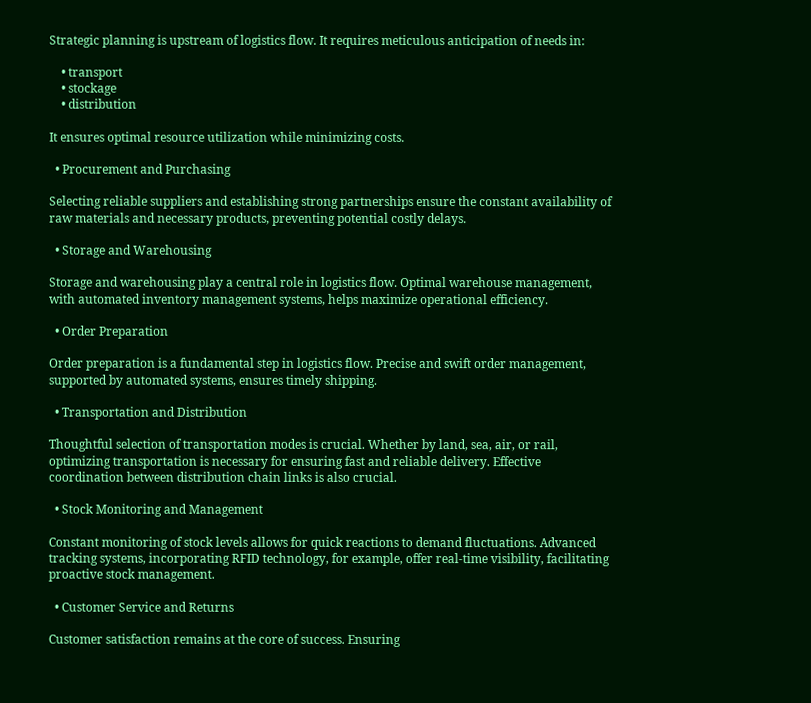Strategic planning is upstream of logistics flow. It requires meticulous anticipation of needs in:

    • transport
    • stockage
    • distribution

It ensures optimal resource utilization while minimizing costs.

  • Procurement and Purchasing

Selecting reliable suppliers and establishing strong partnerships ensure the constant availability of raw materials and necessary products, preventing potential costly delays.

  • Storage and Warehousing

Storage and warehousing play a central role in logistics flow. Optimal warehouse management, with automated inventory management systems, helps maximize operational efficiency.

  • Order Preparation

Order preparation is a fundamental step in logistics flow. Precise and swift order management, supported by automated systems, ensures timely shipping.

  • Transportation and Distribution

Thoughtful selection of transportation modes is crucial. Whether by land, sea, air, or rail, optimizing transportation is necessary for ensuring fast and reliable delivery. Effective coordination between distribution chain links is also crucial.

  • Stock Monitoring and Management

Constant monitoring of stock levels allows for quick reactions to demand fluctuations. Advanced tracking systems, incorporating RFID technology, for example, offer real-time visibility, facilitating proactive stock management.

  • Customer Service and Returns

Customer satisfaction remains at the core of success. Ensuring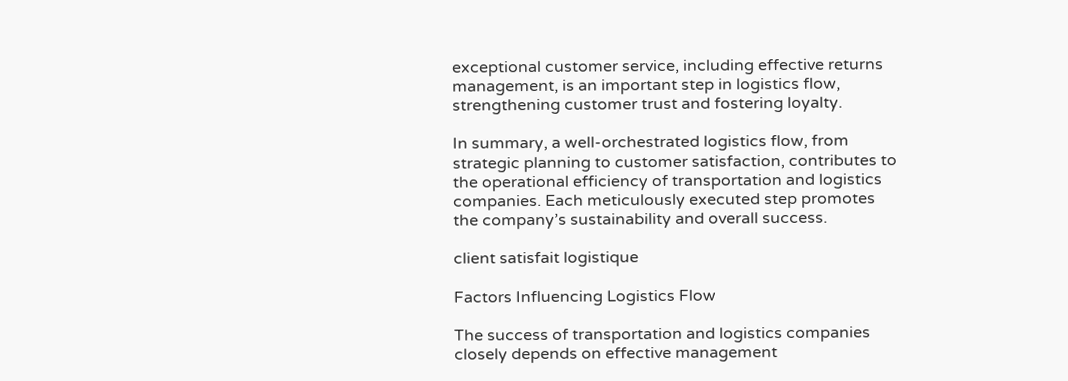exceptional customer service, including effective returns management, is an important step in logistics flow, strengthening customer trust and fostering loyalty.

In summary, a well-orchestrated logistics flow, from strategic planning to customer satisfaction, contributes to the operational efficiency of transportation and logistics companies. Each meticulously executed step promotes the company’s sustainability and overall success.

client satisfait logistique

Factors Influencing Logistics Flow

The success of transportation and logistics companies closely depends on effective management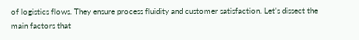of logistics flows. They ensure process fluidity and customer satisfaction. Let’s dissect the main factors that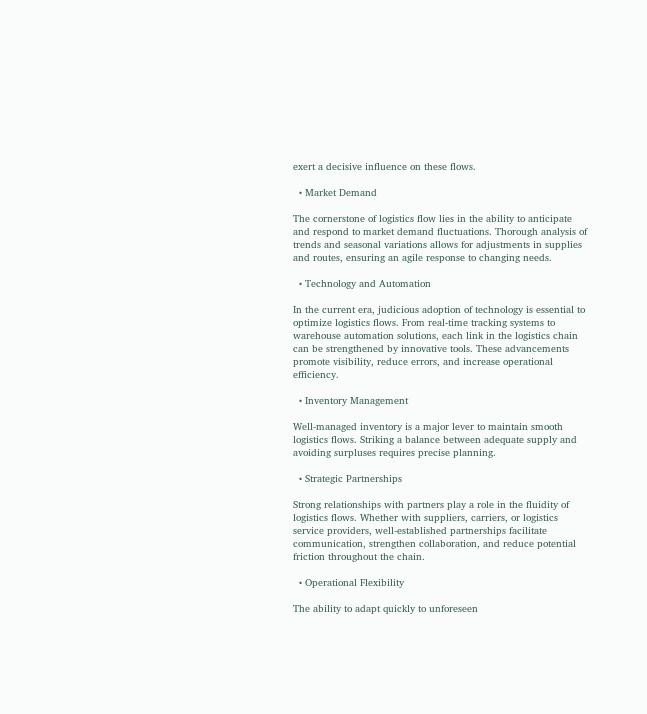exert a decisive influence on these flows.

  • Market Demand

The cornerstone of logistics flow lies in the ability to anticipate and respond to market demand fluctuations. Thorough analysis of trends and seasonal variations allows for adjustments in supplies and routes, ensuring an agile response to changing needs.

  • Technology and Automation

In the current era, judicious adoption of technology is essential to optimize logistics flows. From real-time tracking systems to warehouse automation solutions, each link in the logistics chain can be strengthened by innovative tools. These advancements promote visibility, reduce errors, and increase operational efficiency.

  • Inventory Management

Well-managed inventory is a major lever to maintain smooth logistics flows. Striking a balance between adequate supply and avoiding surpluses requires precise planning.

  • Strategic Partnerships

Strong relationships with partners play a role in the fluidity of logistics flows. Whether with suppliers, carriers, or logistics service providers, well-established partnerships facilitate communication, strengthen collaboration, and reduce potential friction throughout the chain.

  • Operational Flexibility

The ability to adapt quickly to unforeseen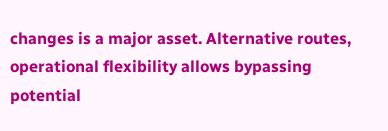changes is a major asset. Alternative routes, operational flexibility allows bypassing potential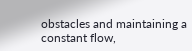obstacles and maintaining a constant flow,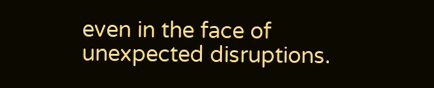even in the face of unexpected disruptions.